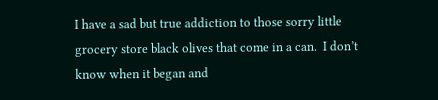I have a sad but true addiction to those sorry little grocery store black olives that come in a can.  I don’t know when it began and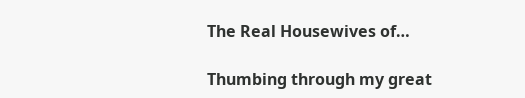The Real Housewives of…

Thumbing through my great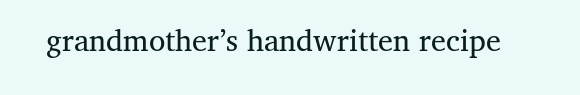grandmother’s handwritten recipe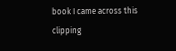book I came across this clipping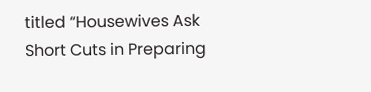titled “Housewives Ask Short Cuts in Preparing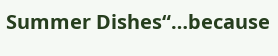Summer Dishes“…because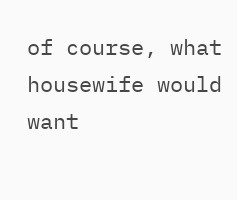of course, what housewife would want